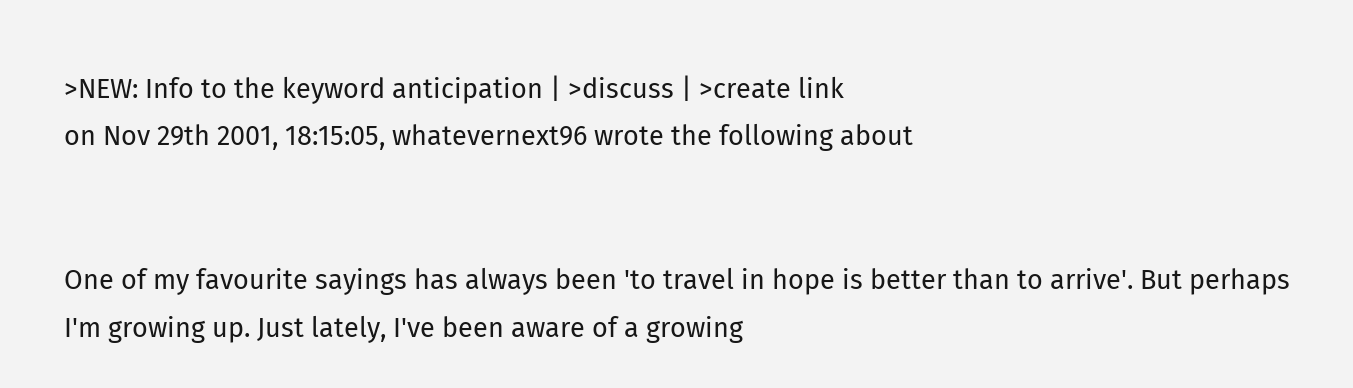>NEW: Info to the keyword anticipation | >discuss | >create link
on Nov 29th 2001, 18:15:05, whatevernext96 wrote the following about


One of my favourite sayings has always been 'to travel in hope is better than to arrive'. But perhaps I'm growing up. Just lately, I've been aware of a growing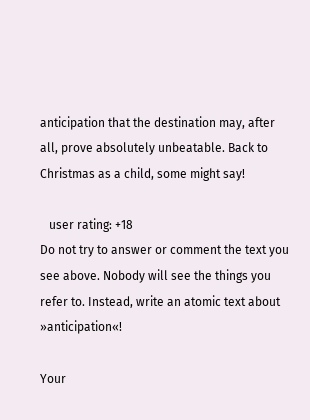anticipation that the destination may, after all, prove absolutely unbeatable. Back to Christmas as a child, some might say!

   user rating: +18
Do not try to answer or comment the text you see above. Nobody will see the things you refer to. Instead, write an atomic text about »anticipation«!

Your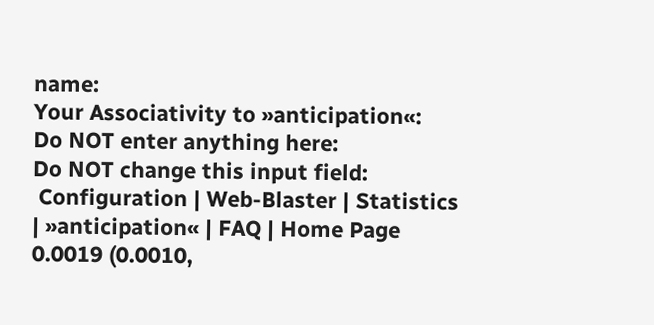name:
Your Associativity to »anticipation«:
Do NOT enter anything here:
Do NOT change this input field:
 Configuration | Web-Blaster | Statistics | »anticipation« | FAQ | Home Page
0.0019 (0.0010,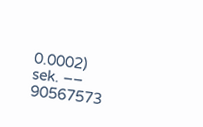0.0002) sek. –– 90567573